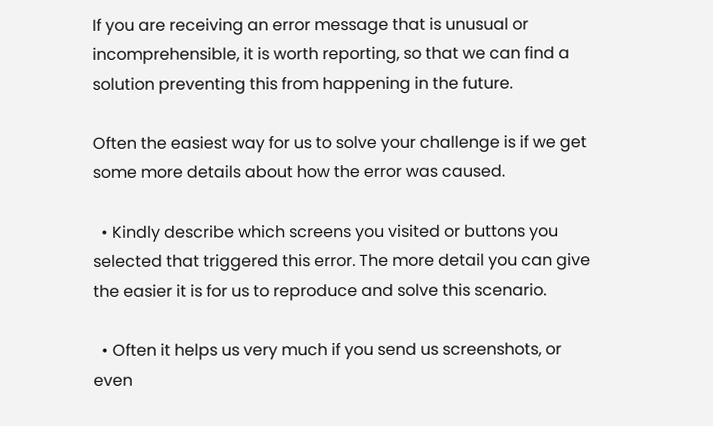If you are receiving an error message that is unusual or incomprehensible, it is worth reporting, so that we can find a solution preventing this from happening in the future.

Often the easiest way for us to solve your challenge is if we get some more details about how the error was caused.

  • Kindly describe which screens you visited or buttons you selected that triggered this error. The more detail you can give the easier it is for us to reproduce and solve this scenario.

  • Often it helps us very much if you send us screenshots, or even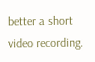better a short video recording.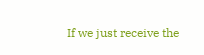If we just receive the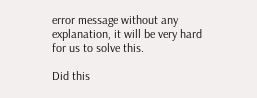error message without any explanation, it will be very hard for us to solve this.

Did this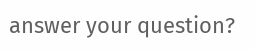answer your question?